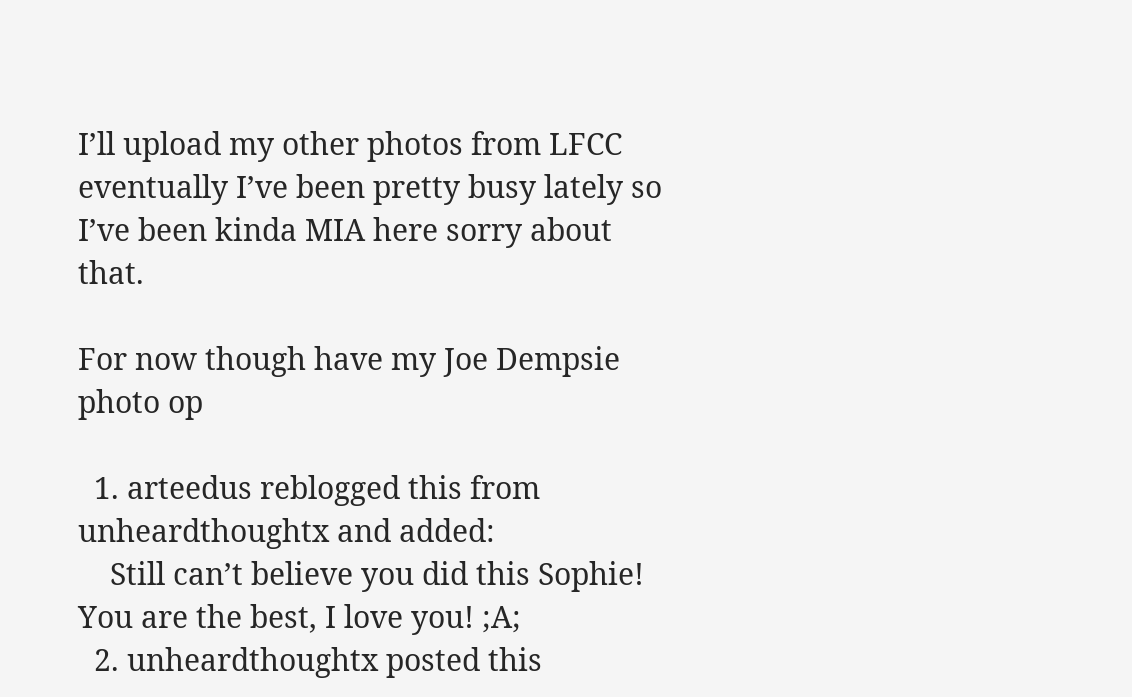I’ll upload my other photos from LFCC eventually I’ve been pretty busy lately so I’ve been kinda MIA here sorry about that.

For now though have my Joe Dempsie photo op

  1. arteedus reblogged this from unheardthoughtx and added:
    Still can’t believe you did this Sophie! You are the best, I love you! ;A;
  2. unheardthoughtx posted this